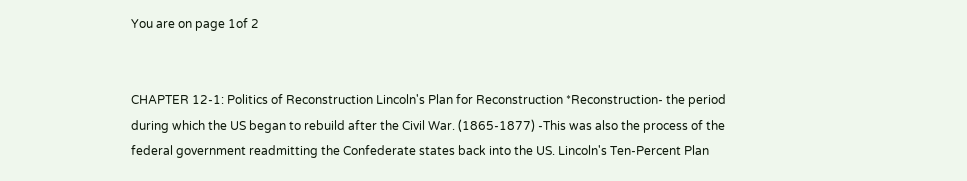You are on page 1of 2


CHAPTER 12-1: Politics of Reconstruction Lincoln's Plan for Reconstruction *Reconstruction- the period during which the US began to rebuild after the Civil War. (1865-1877) -This was also the process of the federal government readmitting the Confederate states back into the US. Lincoln's Ten-Percent Plan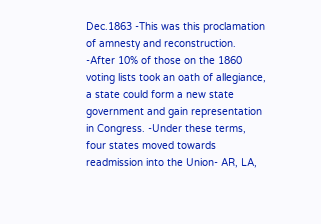Dec.1863 -This was this proclamation of amnesty and reconstruction. -After 10% of those on the 1860 voting lists took an oath of allegiance, a state could form a new state government and gain representation in Congress. -Under these terms, four states moved towards readmission into the Union- AR, LA,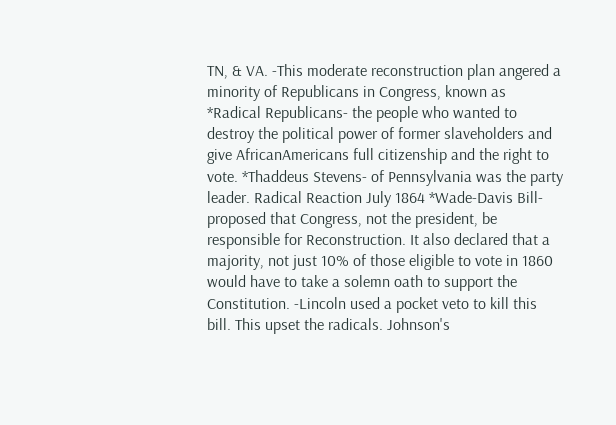TN, & VA. -This moderate reconstruction plan angered a minority of Republicans in Congress, known as *Radical Republicans- the people who wanted to destroy the political power of former slaveholders and give AfricanAmericans full citizenship and the right to vote. *Thaddeus Stevens- of Pennsylvania was the party leader. Radical Reaction July 1864 *Wade-Davis Bill- proposed that Congress, not the president, be responsible for Reconstruction. It also declared that a majority, not just 10% of those eligible to vote in 1860 would have to take a solemn oath to support the Constitution. -Lincoln used a pocket veto to kill this bill. This upset the radicals. Johnson's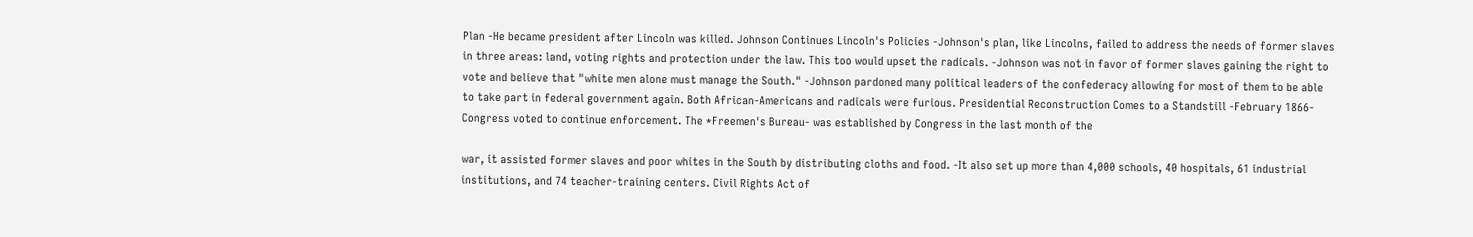Plan -He became president after Lincoln was killed. Johnson Continues Lincoln's Policies -Johnson's plan, like Lincolns, failed to address the needs of former slaves in three areas: land, voting rights and protection under the law. This too would upset the radicals. -Johnson was not in favor of former slaves gaining the right to vote and believe that "white men alone must manage the South." -Johnson pardoned many political leaders of the confederacy allowing for most of them to be able to take part in federal government again. Both African-Americans and radicals were furious. Presidential Reconstruction Comes to a Standstill -February 1866- Congress voted to continue enforcement. The *Freemen's Bureau- was established by Congress in the last month of the

war, it assisted former slaves and poor whites in the South by distributing cloths and food. -It also set up more than 4,000 schools, 40 hospitals, 61 industrial institutions, and 74 teacher-training centers. Civil Rights Act of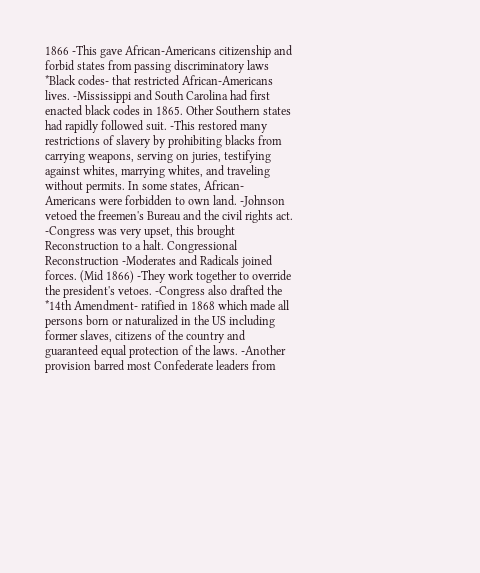1866 -This gave African-Americans citizenship and forbid states from passing discriminatory laws *Black codes- that restricted African-Americans lives. -Mississippi and South Carolina had first enacted black codes in 1865. Other Southern states had rapidly followed suit. -This restored many restrictions of slavery by prohibiting blacks from carrying weapons, serving on juries, testifying against whites, marrying whites, and traveling without permits. In some states, African-Americans were forbidden to own land. -Johnson vetoed the freemen's Bureau and the civil rights act. -Congress was very upset, this brought Reconstruction to a halt. Congressional Reconstruction -Moderates and Radicals joined forces. (Mid 1866) -They work together to override the president's vetoes. -Congress also drafted the *14th Amendment- ratified in 1868 which made all persons born or naturalized in the US including former slaves, citizens of the country and guaranteed equal protection of the laws. -Another provision barred most Confederate leaders from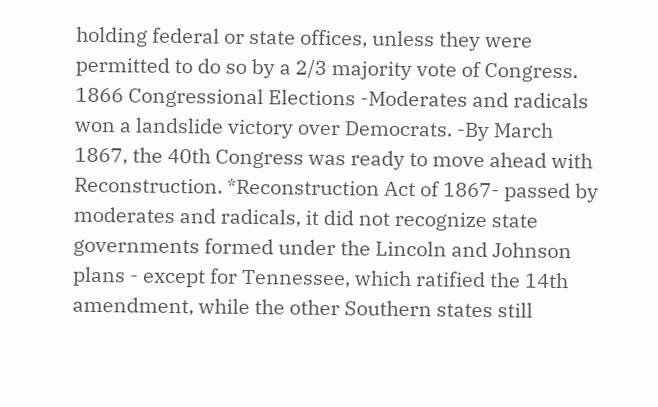holding federal or state offices, unless they were permitted to do so by a 2/3 majority vote of Congress. 1866 Congressional Elections -Moderates and radicals won a landslide victory over Democrats. -By March 1867, the 40th Congress was ready to move ahead with Reconstruction. *Reconstruction Act of 1867- passed by moderates and radicals, it did not recognize state governments formed under the Lincoln and Johnson plans - except for Tennessee, which ratified the 14th amendment, while the other Southern states still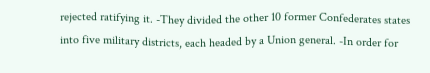rejected ratifying it. -They divided the other 10 former Confederates states into five military districts, each headed by a Union general. -In order for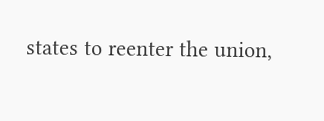states to reenter the union,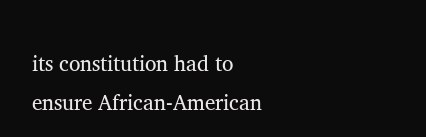its constitution had to ensure African-American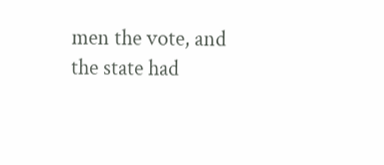men the vote, and the state had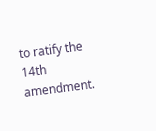to ratify the 14th amendment.